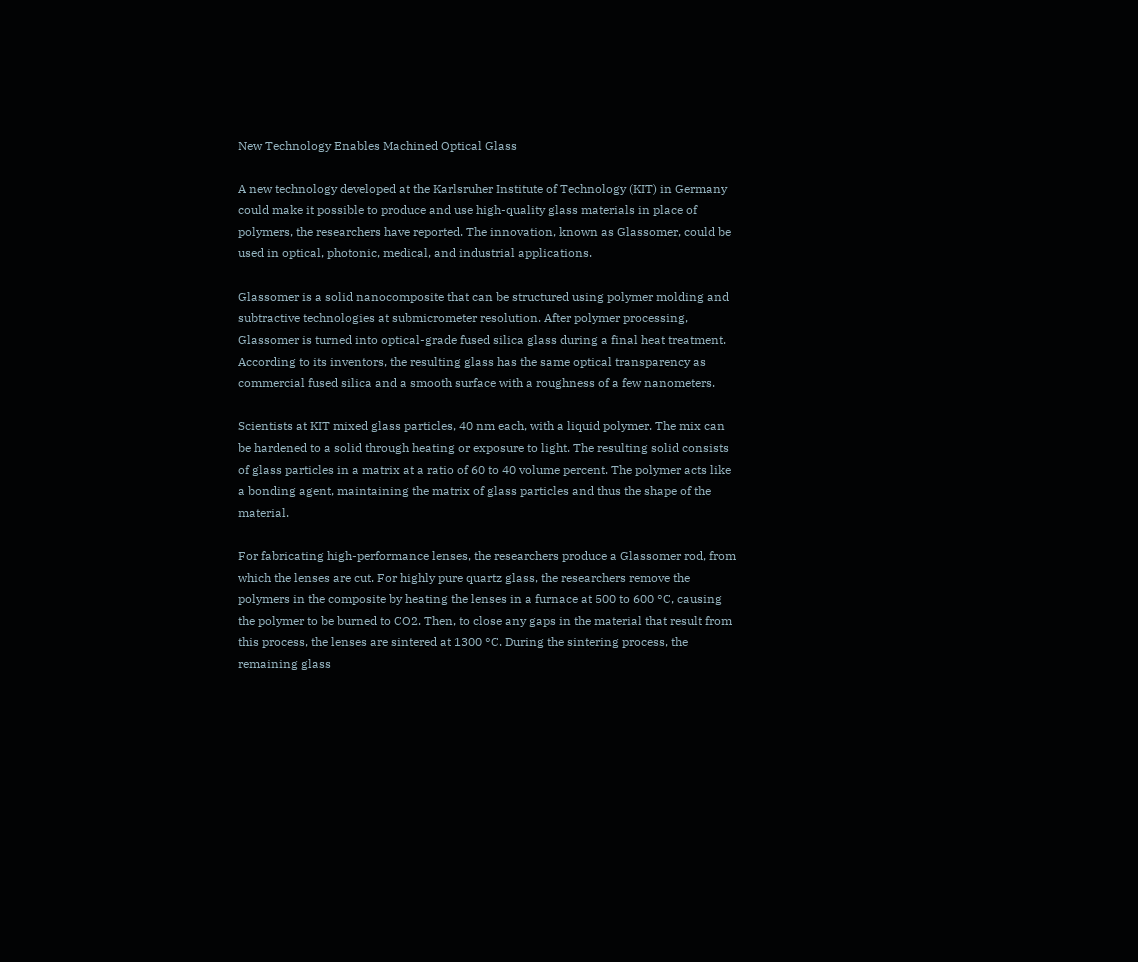New Technology Enables Machined Optical Glass

A new technology developed at the Karlsruher Institute of Technology (KIT) in Germany could make it possible to produce and use high-quality glass materials in place of polymers, the researchers have reported. The innovation, known as Glassomer, could be used in optical, photonic, medical, and industrial applications.

Glassomer is a solid nanocomposite that can be structured using polymer molding and subtractive technologies at submicrometer resolution. After polymer processing, Glassomer is turned into optical-grade fused silica glass during a final heat treatment. According to its inventors, the resulting glass has the same optical transparency as commercial fused silica and a smooth surface with a roughness of a few nanometers.

Scientists at KIT mixed glass particles, 40 nm each, with a liquid polymer. The mix can be hardened to a solid through heating or exposure to light. The resulting solid consists of glass particles in a matrix at a ratio of 60 to 40 volume percent. The polymer acts like a bonding agent, maintaining the matrix of glass particles and thus the shape of the material.

For fabricating high-performance lenses, the researchers produce a Glassomer rod, from which the lenses are cut. For highly pure quartz glass, the researchers remove the polymers in the composite by heating the lenses in a furnace at 500 to 600 °C, causing the polymer to be burned to CO2. Then, to close any gaps in the material that result from this process, the lenses are sintered at 1300 °C. During the sintering process, the remaining glass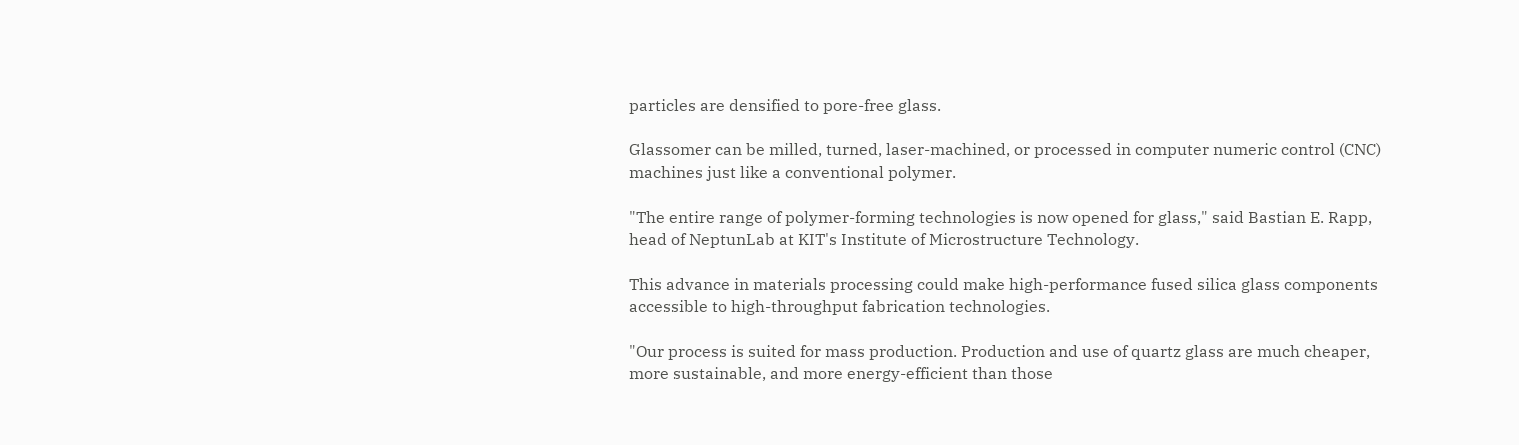particles are densified to pore-free glass.

Glassomer can be milled, turned, laser-machined, or processed in computer numeric control (CNC) machines just like a conventional polymer.

"The entire range of polymer-forming technologies is now opened for glass," said Bastian E. Rapp, head of NeptunLab at KIT's Institute of Microstructure Technology.

This advance in materials processing could make high-performance fused silica glass components accessible to high-throughput fabrication technologies.

"Our process is suited for mass production. Production and use of quartz glass are much cheaper, more sustainable, and more energy-efficient than those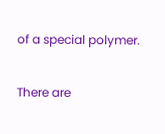of a special polymer.

There are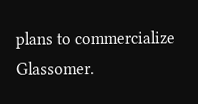plans to commercialize Glassomer.